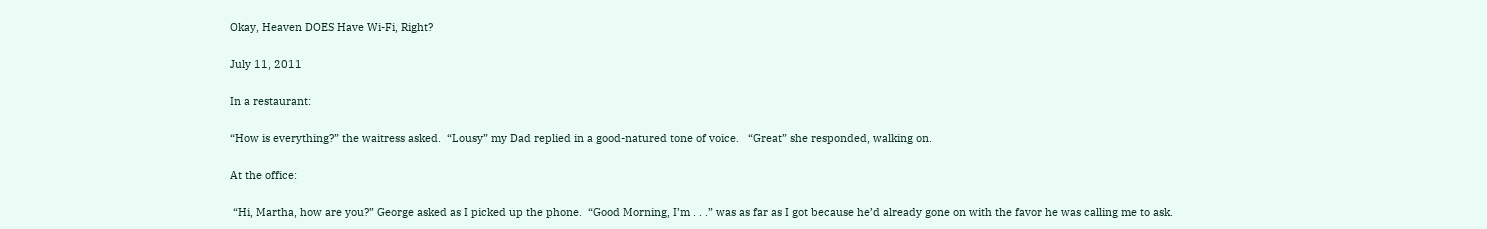Okay, Heaven DOES Have Wi-Fi, Right?

July 11, 2011

In a restaurant:

“How is everything?” the waitress asked.  “Lousy” my Dad replied in a good-natured tone of voice.   “Great” she responded, walking on.

At the office:

 “Hi, Martha, how are you?” George asked as I picked up the phone.  “Good Morning, I’m . . .” was as far as I got because he’d already gone on with the favor he was calling me to ask.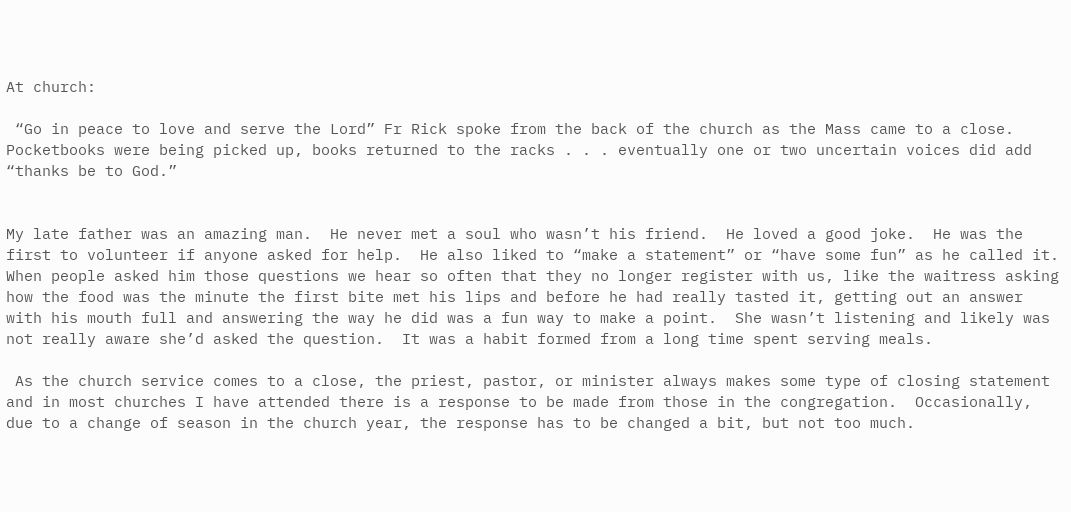At church:

 “Go in peace to love and serve the Lord” Fr Rick spoke from the back of the church as the Mass came to a close.  Pocketbooks were being picked up, books returned to the racks . . . eventually one or two uncertain voices did add “thanks be to God.”


My late father was an amazing man.  He never met a soul who wasn’t his friend.  He loved a good joke.  He was the first to volunteer if anyone asked for help.  He also liked to “make a statement” or “have some fun” as he called it.  When people asked him those questions we hear so often that they no longer register with us, like the waitress asking how the food was the minute the first bite met his lips and before he had really tasted it, getting out an answer with his mouth full and answering the way he did was a fun way to make a point.  She wasn’t listening and likely was not really aware she’d asked the question.  It was a habit formed from a long time spent serving meals.

 As the church service comes to a close, the priest, pastor, or minister always makes some type of closing statement and in most churches I have attended there is a response to be made from those in the congregation.  Occasionally, due to a change of season in the church year, the response has to be changed a bit, but not too much.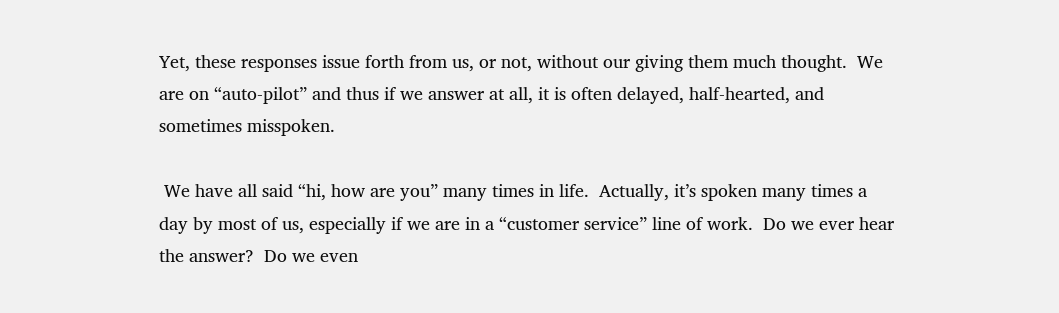Yet, these responses issue forth from us, or not, without our giving them much thought.  We are on “auto-pilot” and thus if we answer at all, it is often delayed, half-hearted, and sometimes misspoken.

 We have all said “hi, how are you” many times in life.  Actually, it’s spoken many times a day by most of us, especially if we are in a “customer service” line of work.  Do we ever hear the answer?  Do we even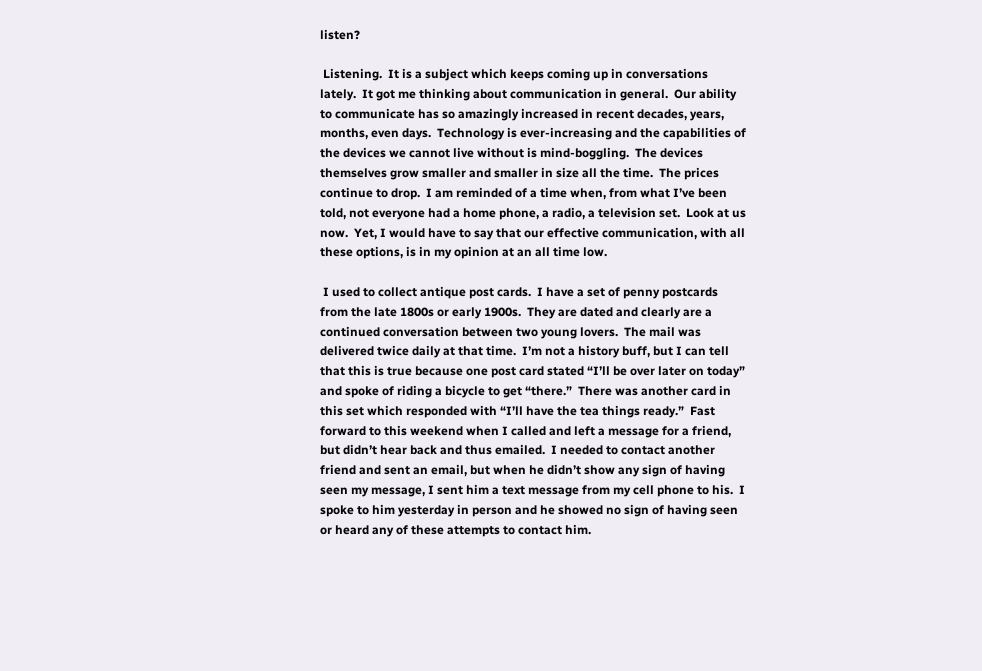listen?

 Listening.  It is a subject which keeps coming up in conversations lately.  It got me thinking about communication in general.  Our ability to communicate has so amazingly increased in recent decades, years, months, even days.  Technology is ever-increasing and the capabilities of the devices we cannot live without is mind-boggling.  The devices themselves grow smaller and smaller in size all the time.  The prices continue to drop.  I am reminded of a time when, from what I’ve been told, not everyone had a home phone, a radio, a television set.  Look at us now.  Yet, I would have to say that our effective communication, with all these options, is in my opinion at an all time low.

 I used to collect antique post cards.  I have a set of penny postcards from the late 1800s or early 1900s.  They are dated and clearly are a continued conversation between two young lovers.  The mail was delivered twice daily at that time.  I’m not a history buff, but I can tell that this is true because one post card stated “I’ll be over later on today” and spoke of riding a bicycle to get “there.”  There was another card in this set which responded with “I’ll have the tea things ready.”  Fast forward to this weekend when I called and left a message for a friend, but didn’t hear back and thus emailed.  I needed to contact another friend and sent an email, but when he didn’t show any sign of having seen my message, I sent him a text message from my cell phone to his.  I spoke to him yesterday in person and he showed no sign of having seen or heard any of these attempts to contact him.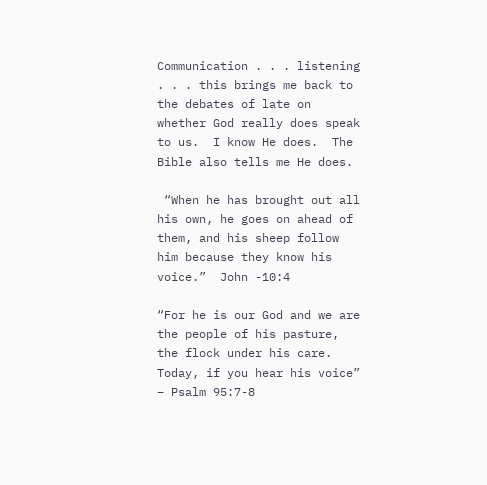Communication . . . listening . . . this brings me back to the debates of late on whether God really does speak to us.  I know He does.  The Bible also tells me He does.

 “When he has brought out all his own, he goes on ahead of them, and his sheep follow him because they know his voice.”  John -10:4

“For he is our God and we are the people of his pasture, the flock under his care. Today, if you hear his voice” – Psalm 95:7-8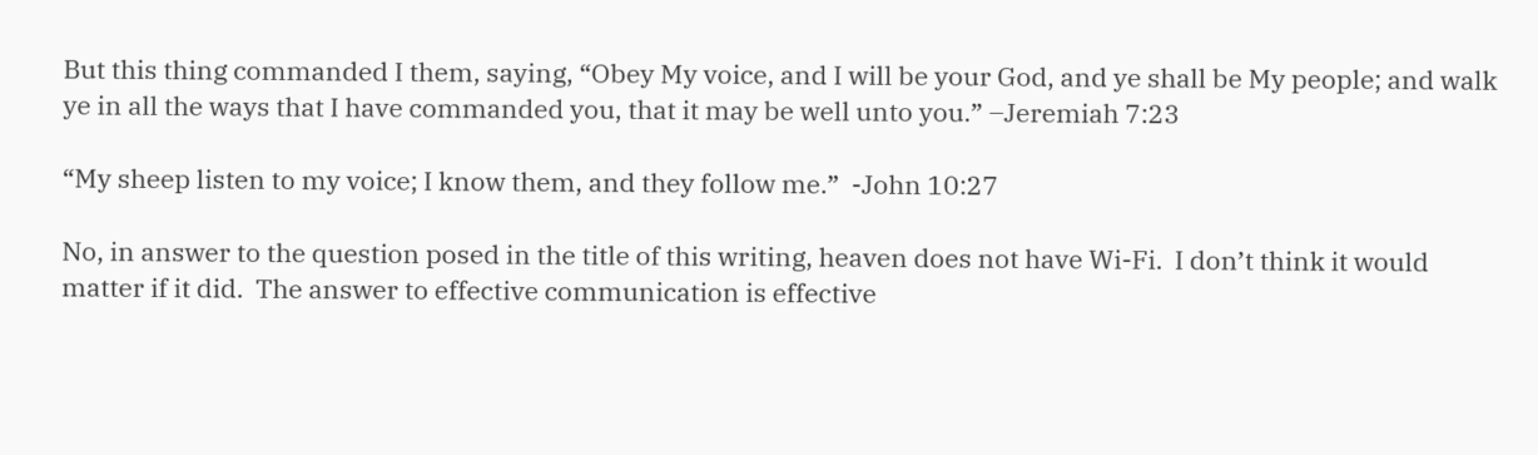But this thing commanded I them, saying, “Obey My voice, and I will be your God, and ye shall be My people; and walk ye in all the ways that I have commanded you, that it may be well unto you.” –Jeremiah 7:23

“My sheep listen to my voice; I know them, and they follow me.”  -John 10:27

No, in answer to the question posed in the title of this writing, heaven does not have Wi-Fi.  I don’t think it would matter if it did.  The answer to effective communication is effective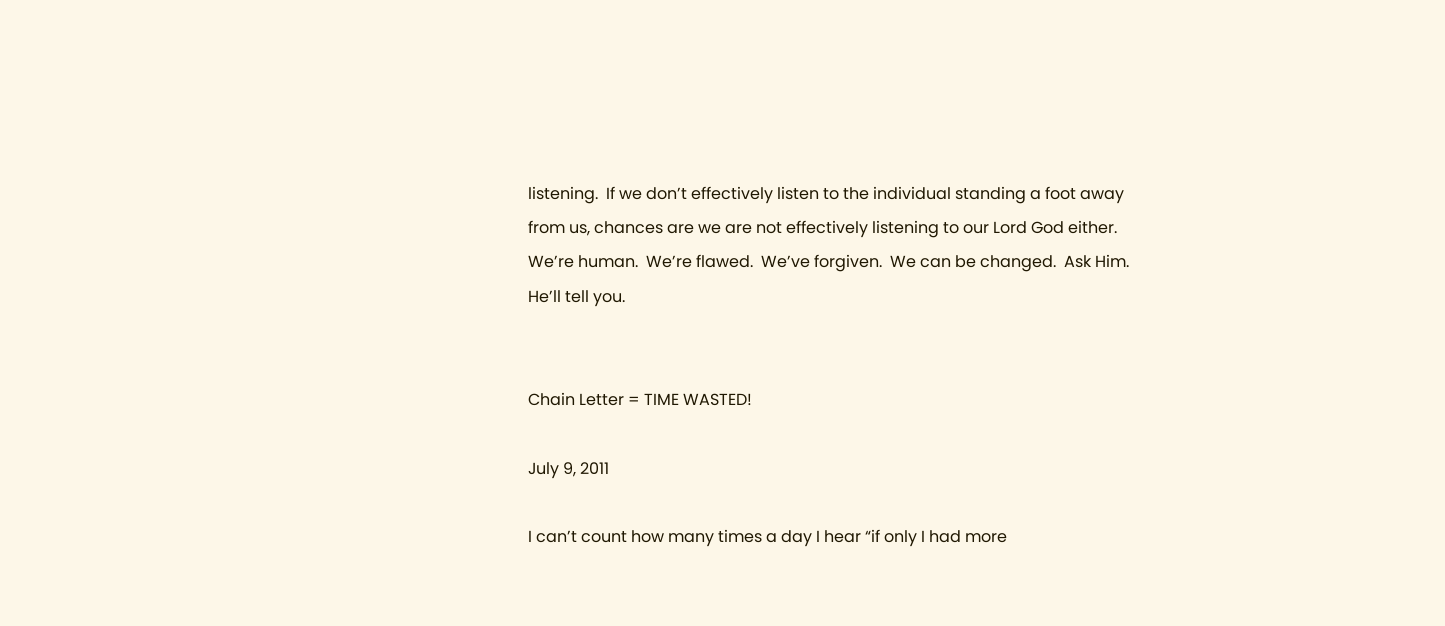listening.  If we don’t effectively listen to the individual standing a foot away from us, chances are we are not effectively listening to our Lord God either.  We’re human.  We’re flawed.  We’ve forgiven.  We can be changed.  Ask Him.  He’ll tell you.


Chain Letter = TIME WASTED!

July 9, 2011

I can’t count how many times a day I hear “if only I had more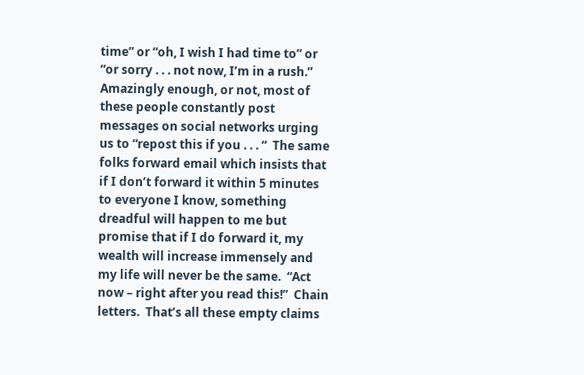time” or “oh, I wish I had time to” or “or sorry . . . not now, I’m in a rush.”  Amazingly enough, or not, most of these people constantly post messages on social networks urging us to “repost this if you . . . “  The same folks forward email which insists that if I don’t forward it within 5 minutes to everyone I know, something dreadful will happen to me but promise that if I do forward it, my wealth will increase immensely and my life will never be the same.  “Act now – right after you read this!”  Chain letters.  That’s all these empty claims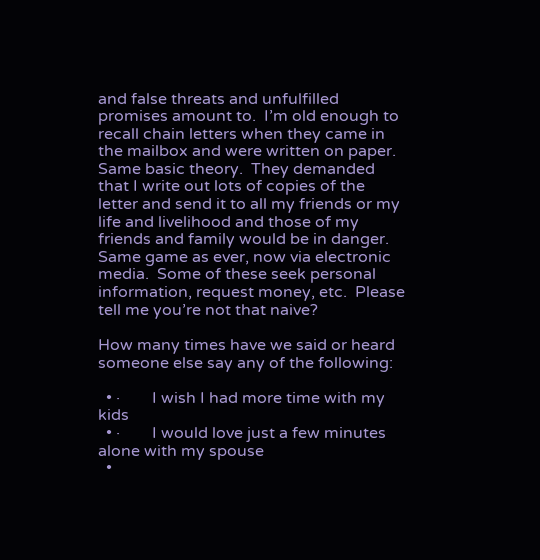and false threats and unfulfilled promises amount to.  I’m old enough to recall chain letters when they came in the mailbox and were written on paper.  Same basic theory.  They demanded that I write out lots of copies of the letter and send it to all my friends or my life and livelihood and those of my friends and family would be in danger.  Same game as ever, now via electronic media.  Some of these seek personal information, request money, etc.  Please tell me you’re not that naive?

How many times have we said or heard someone else say any of the following:

  • ·        I wish I had more time with my kids
  • ·        I would love just a few minutes alone with my spouse
  •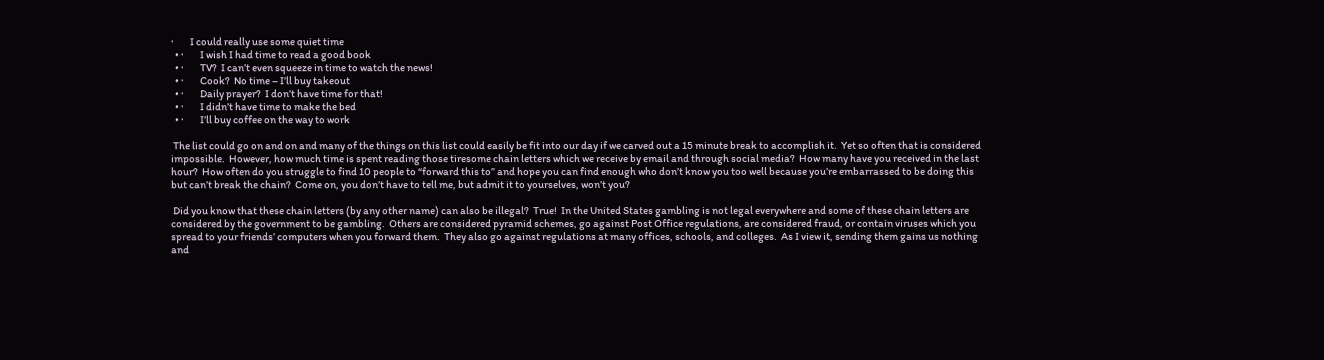·        I could really use some quiet time
  • ·        I wish I had time to read a good book
  • ·        TV?  I can’t even squeeze in time to watch the news!
  • ·        Cook?  No time – I’ll buy takeout
  • ·        Daily prayer?  I don’t have time for that!
  • ·        I didn’t have time to make the bed
  • ·        I’ll buy coffee on the way to work

 The list could go on and on and many of the things on this list could easily be fit into our day if we carved out a 15 minute break to accomplish it.  Yet so often that is considered impossible.  However, how much time is spent reading those tiresome chain letters which we receive by email and through social media?  How many have you received in the last hour?  How often do you struggle to find 10 people to “forward this to” and hope you can find enough who don’t know you too well because you’re embarrassed to be doing this but can’t break the chain?  Come on, you don’t have to tell me, but admit it to yourselves, won’t you?

 Did you know that these chain letters (by any other name) can also be illegal?  True!  In the United States gambling is not legal everywhere and some of these chain letters are considered by the government to be gambling.  Others are considered pyramid schemes, go against Post Office regulations, are considered fraud, or contain viruses which you spread to your friends’ computers when you forward them.  They also go against regulations at many offices, schools, and colleges.  As I view it, sending them gains us nothing and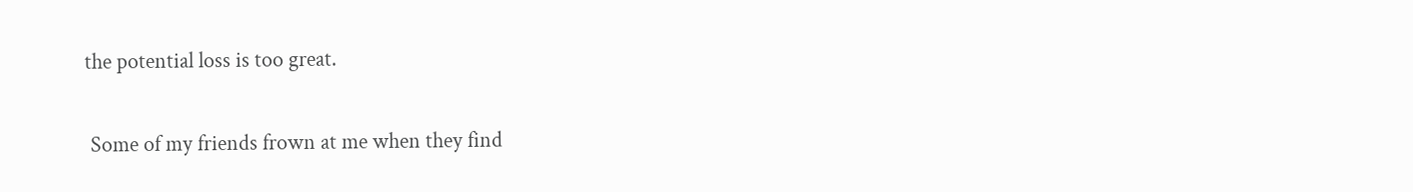the potential loss is too great.

 Some of my friends frown at me when they find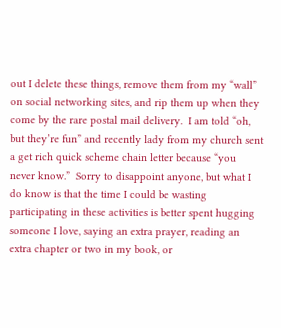out I delete these things, remove them from my “wall” on social networking sites, and rip them up when they come by the rare postal mail delivery.  I am told “oh, but they’re fun” and recently lady from my church sent a get rich quick scheme chain letter because “you never know.”  Sorry to disappoint anyone, but what I do know is that the time I could be wasting  participating in these activities is better spent hugging someone I love, saying an extra prayer, reading an extra chapter or two in my book, or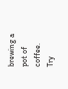brewing a pot of coffee.  Try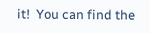it!  You can find the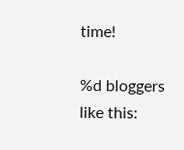time!

%d bloggers like this: